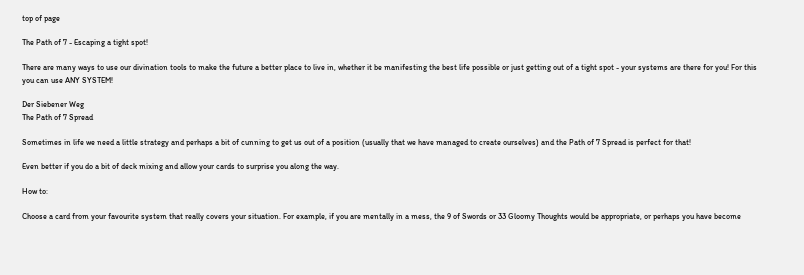top of page

The Path of 7 - Escaping a tight spot!

There are many ways to use our divination tools to make the future a better place to live in, whether it be manifesting the best life possible or just getting out of a tight spot - your systems are there for you! For this you can use ANY SYSTEM!

Der Siebener Weg
The Path of 7 Spread

Sometimes in life we need a little strategy and perhaps a bit of cunning to get us out of a position (usually that we have managed to create ourselves) and the Path of 7 Spread is perfect for that!

Even better if you do a bit of deck mixing and allow your cards to surprise you along the way.

How to:

Choose a card from your favourite system that really covers your situation. For example, if you are mentally in a mess, the 9 of Swords or 33 Gloomy Thoughts would be appropriate, or perhaps you have become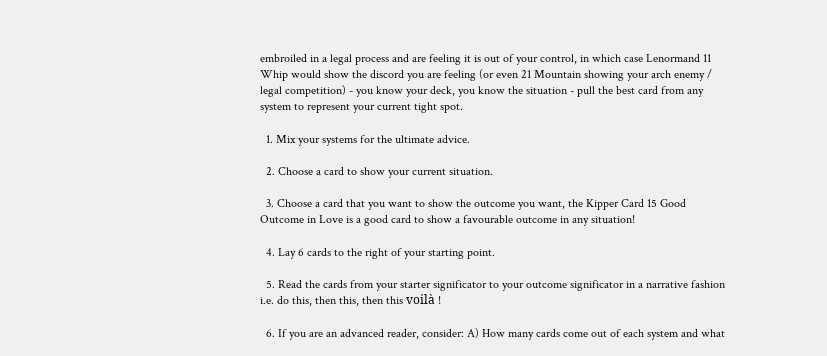embroiled in a legal process and are feeling it is out of your control, in which case Lenormand 11 Whip would show the discord you are feeling (or even 21 Mountain showing your arch enemy / legal competition) - you know your deck, you know the situation - pull the best card from any system to represent your current tight spot.

  1. Mix your systems for the ultimate advice.

  2. Choose a card to show your current situation.

  3. Choose a card that you want to show the outcome you want, the Kipper Card 15 Good Outcome in Love is a good card to show a favourable outcome in any situation!

  4. Lay 6 cards to the right of your starting point.

  5. Read the cards from your starter significator to your outcome significator in a narrative fashion i.e. do this, then this, then this voilà !

  6. If you are an advanced reader, consider: A) How many cards come out of each system and what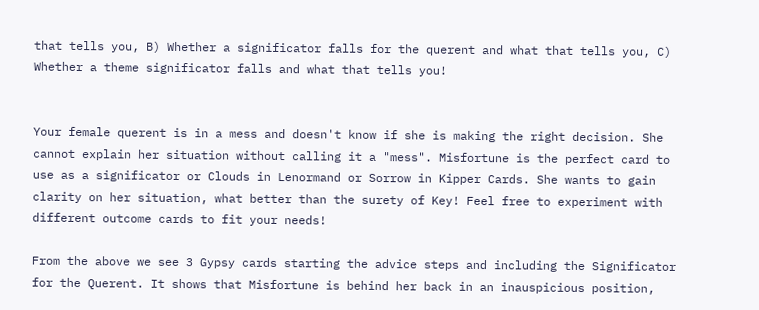that tells you, B) Whether a significator falls for the querent and what that tells you, C) Whether a theme significator falls and what that tells you!


Your female querent is in a mess and doesn't know if she is making the right decision. She cannot explain her situation without calling it a "mess". Misfortune is the perfect card to use as a significator or Clouds in Lenormand or Sorrow in Kipper Cards. She wants to gain clarity on her situation, what better than the surety of Key! Feel free to experiment with different outcome cards to fit your needs!

From the above we see 3 Gypsy cards starting the advice steps and including the Significator for the Querent. It shows that Misfortune is behind her back in an inauspicious position,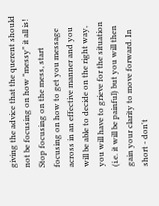giving the advice that the querent should not be focusing on how "messy" it all is! Stop focusing on the mess, start focusing on how to get you message across in an effective manner and you will be able to decide on the right way, you will have to grieve for the situation (i.e. it will be painful) but you will then gain your clarity to move forward. In short - don't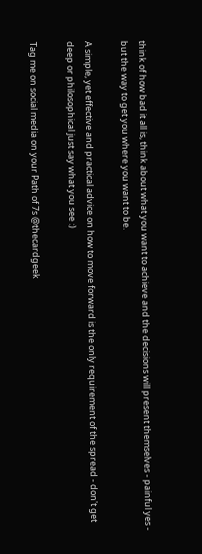think of how bad it all is, think about what you want to achieve and the decisions will present themselves - painful yes - but the way to get you where you want to be.

A simple, yet effective and practical advice on how to move forward is the only requirement of the spread - don't get deep or philosophical just say what you see :)

Tag me on social media on your Path of 7s @thecardgeek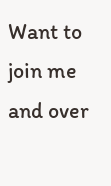Want to join me and over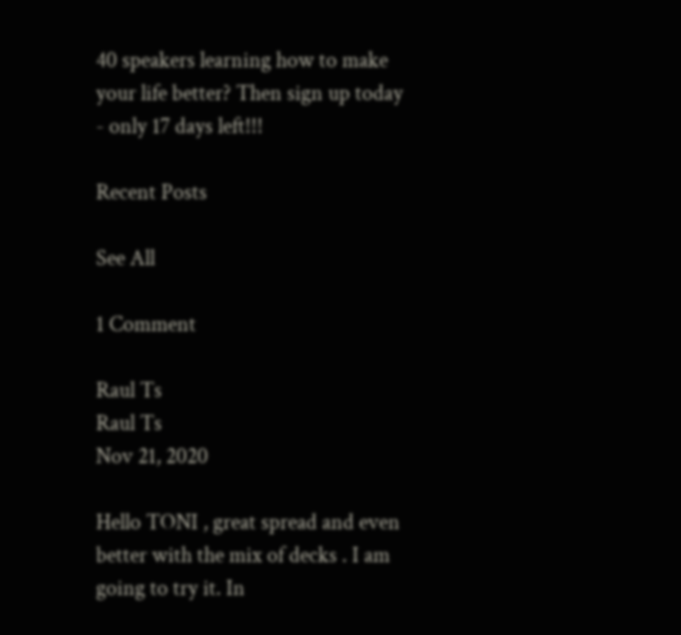40 speakers learning how to make your life better? Then sign up today - only 17 days left!!!

Recent Posts

See All

1 Comment

Raul Ts
Raul Ts
Nov 21, 2020

Hello TONI , great spread and even better with the mix of decks . I am going to try it. In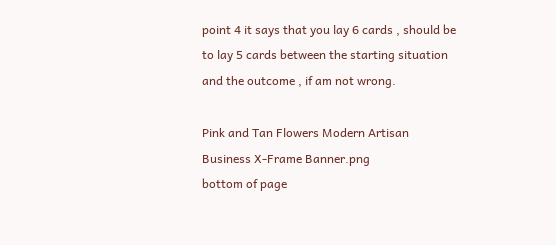point 4 it says that you lay 6 cards , should be to lay 5 cards between the starting situation and the outcome , if am not wrong.

Pink and Tan Flowers Modern Artisan Business X-Frame Banner.png
bottom of page